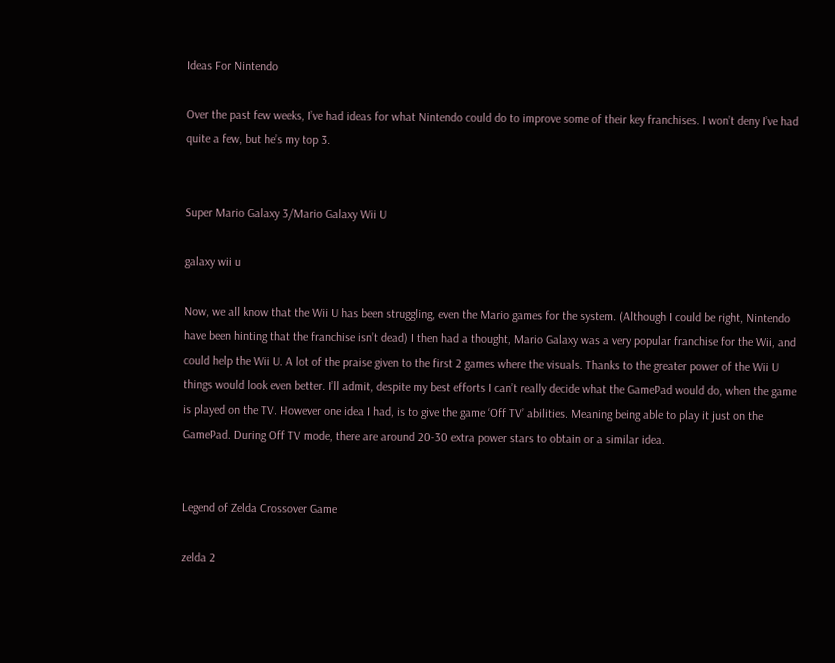Ideas For Nintendo

Over the past few weeks, I’ve had ideas for what Nintendo could do to improve some of their key franchises. I won’t deny I’ve had quite a few, but he’s my top 3.


Super Mario Galaxy 3/Mario Galaxy Wii U

galaxy wii u

Now, we all know that the Wii U has been struggling, even the Mario games for the system. (Although I could be right, Nintendo have been hinting that the franchise isn’t dead) I then had a thought, Mario Galaxy was a very popular franchise for the Wii, and could help the Wii U. A lot of the praise given to the first 2 games where the visuals. Thanks to the greater power of the Wii U things would look even better. I’ll admit, despite my best efforts I can’t really decide what the GamePad would do, when the game is played on the TV. However one idea I had, is to give the game ‘Off TV’ abilities. Meaning being able to play it just on the GamePad. During Off TV mode, there are around 20-30 extra power stars to obtain or a similar idea.


Legend of Zelda Crossover Game

zelda 2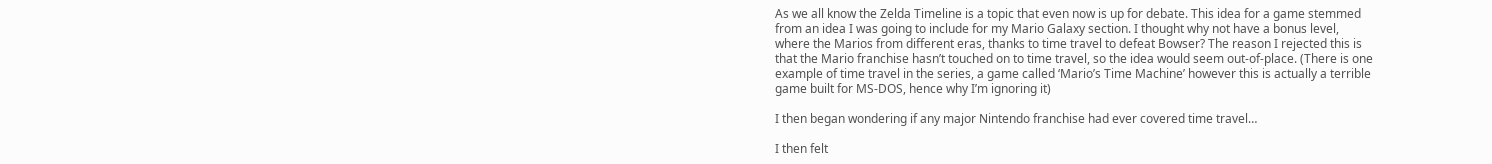As we all know the Zelda Timeline is a topic that even now is up for debate. This idea for a game stemmed from an idea I was going to include for my Mario Galaxy section. I thought why not have a bonus level, where the Marios from different eras, thanks to time travel to defeat Bowser? The reason I rejected this is that the Mario franchise hasn’t touched on to time travel, so the idea would seem out-of-place. (There is one example of time travel in the series, a game called ‘Mario’s Time Machine’ however this is actually a terrible game built for MS-DOS, hence why I’m ignoring it)

I then began wondering if any major Nintendo franchise had ever covered time travel…

I then felt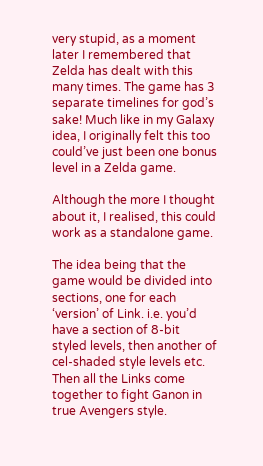very stupid, as a moment later I remembered that Zelda has dealt with this many times. The game has 3 separate timelines for god’s sake! Much like in my Galaxy idea, I originally felt this too could’ve just been one bonus level in a Zelda game.

Although the more I thought about it, I realised, this could work as a standalone game.

The idea being that the game would be divided into sections, one for each ‘version’ of Link. i.e. you’d have a section of 8-bit styled levels, then another of cel-shaded style levels etc. Then all the Links come together to fight Ganon in true Avengers style.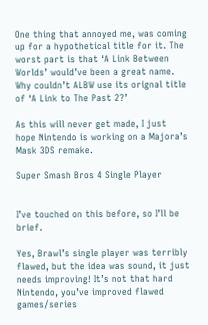One thing that annoyed me, was coming up for a hypothetical title for it. The worst part is that ‘A Link Between Worlds’ would’ve been a great name. Why couldn’t ALBW use its orignal title of ‘A Link to The Past 2?’

As this will never get made, I just hope Nintendo is working on a Majora’s Mask 3DS remake.

Super Smash Bros 4 Single Player


I’ve touched on this before, so I’ll be brief.

Yes, Brawl’s single player was terribly flawed, but the idea was sound, it just needs improving! It’s not that hard Nintendo, you’ve improved flawed games/series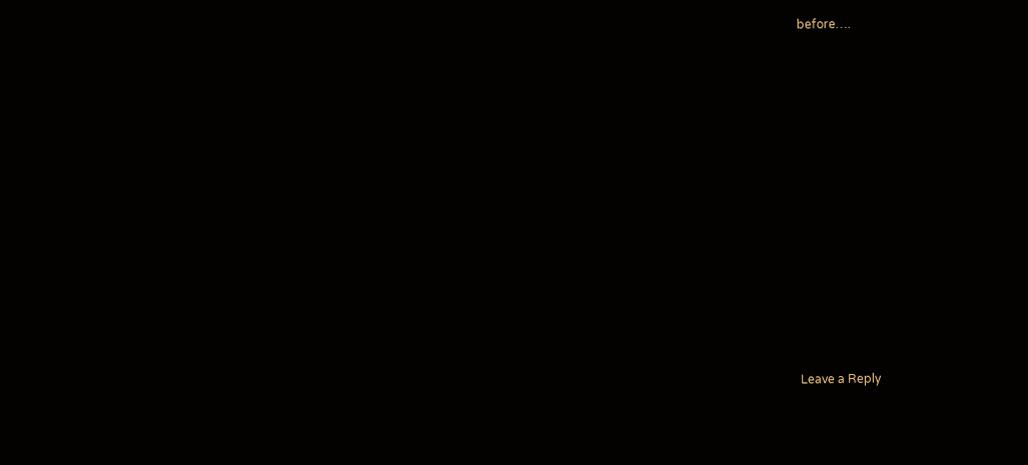before….















Leave a Reply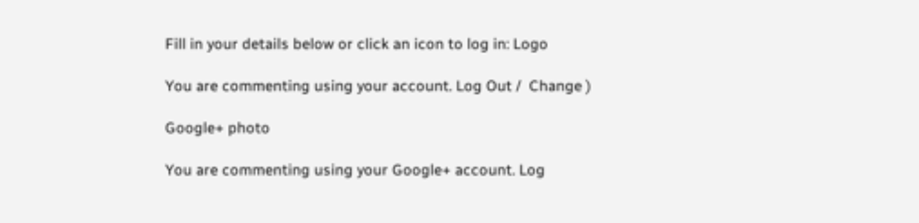Fill in your details below or click an icon to log in: Logo

You are commenting using your account. Log Out /  Change )

Google+ photo

You are commenting using your Google+ account. Log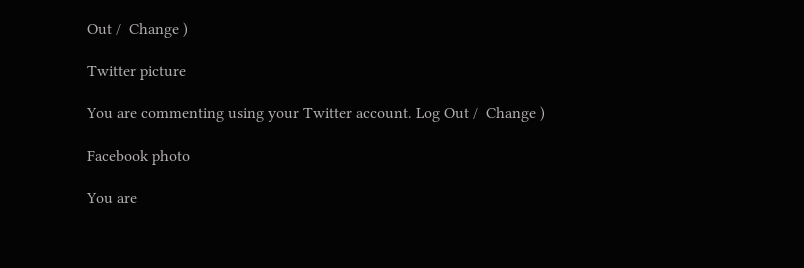Out /  Change )

Twitter picture

You are commenting using your Twitter account. Log Out /  Change )

Facebook photo

You are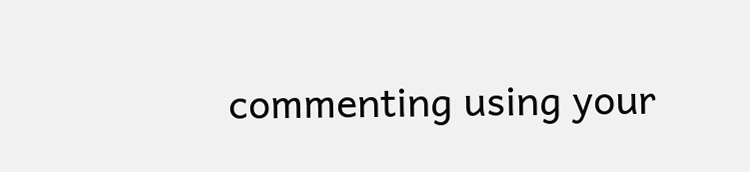commenting using your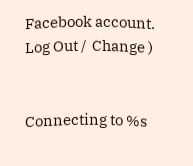Facebook account. Log Out /  Change )


Connecting to %s